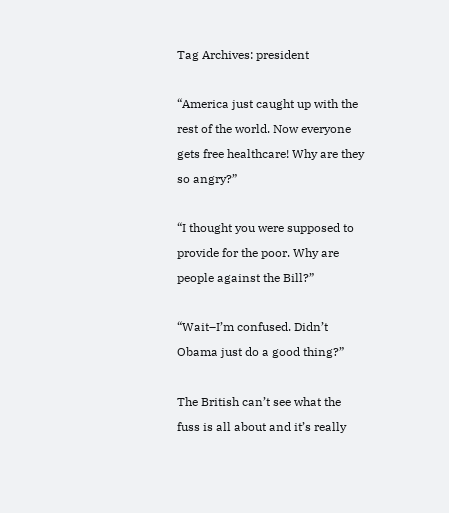Tag Archives: president

“America just caught up with the rest of the world. Now everyone gets free healthcare! Why are they so angry?”

“I thought you were supposed to provide for the poor. Why are people against the Bill?”

“Wait–I’m confused. Didn’t Obama just do a good thing?”

The British can’t see what the fuss is all about and it’s really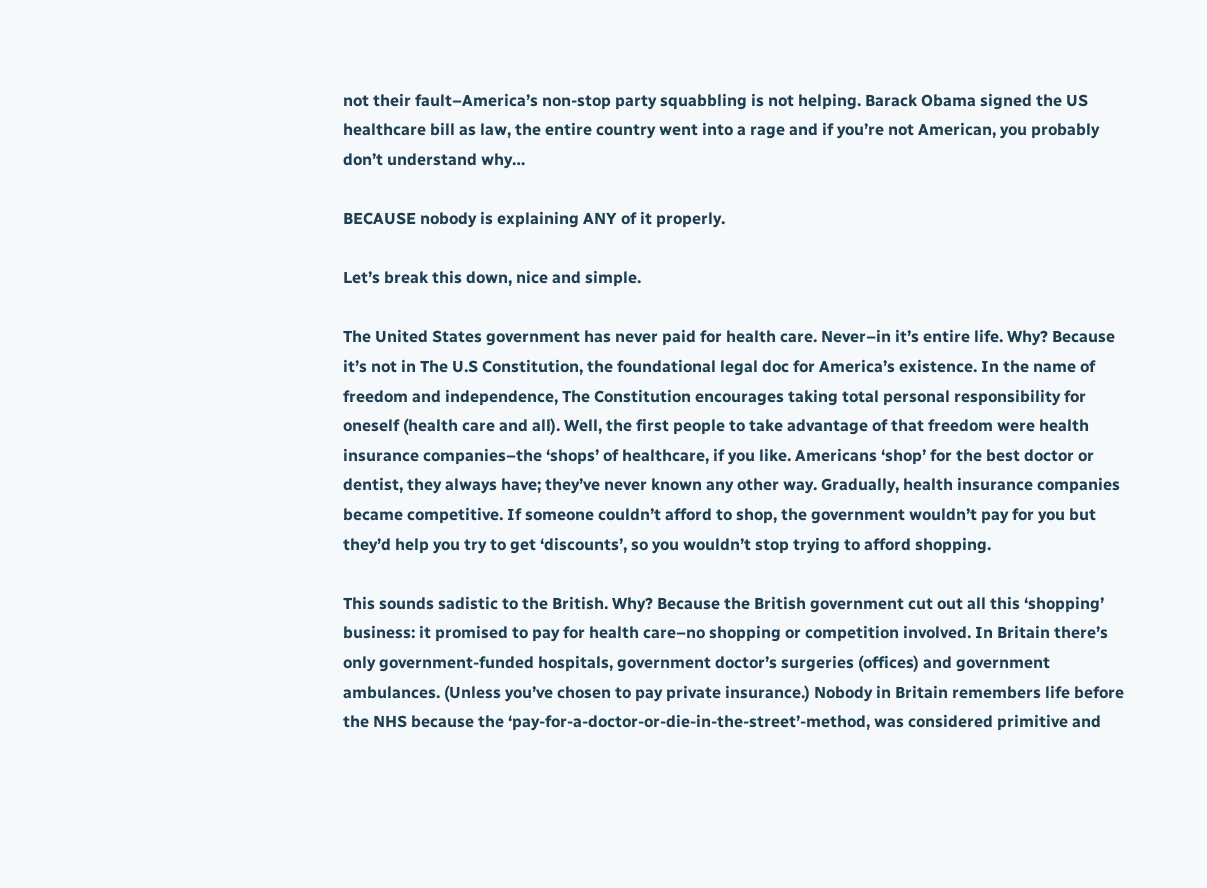not their fault–America’s non-stop party squabbling is not helping. Barack Obama signed the US healthcare bill as law, the entire country went into a rage and if you’re not American, you probably don’t understand why…

BECAUSE nobody is explaining ANY of it properly.

Let’s break this down, nice and simple.

The United States government has never paid for health care. Never–in it’s entire life. Why? Because it’s not in The U.S Constitution, the foundational legal doc for America’s existence. In the name of freedom and independence, The Constitution encourages taking total personal responsibility for oneself (health care and all). Well, the first people to take advantage of that freedom were health insurance companies–the ‘shops’ of healthcare, if you like. Americans ‘shop’ for the best doctor or dentist, they always have; they’ve never known any other way. Gradually, health insurance companies became competitive. If someone couldn’t afford to shop, the government wouldn’t pay for you but they’d help you try to get ‘discounts’, so you wouldn’t stop trying to afford shopping.

This sounds sadistic to the British. Why? Because the British government cut out all this ‘shopping’ business: it promised to pay for health care–no shopping or competition involved. In Britain there’s only government-funded hospitals, government doctor’s surgeries (offices) and government ambulances. (Unless you’ve chosen to pay private insurance.) Nobody in Britain remembers life before the NHS because the ‘pay-for-a-doctor-or-die-in-the-street’-method, was considered primitive and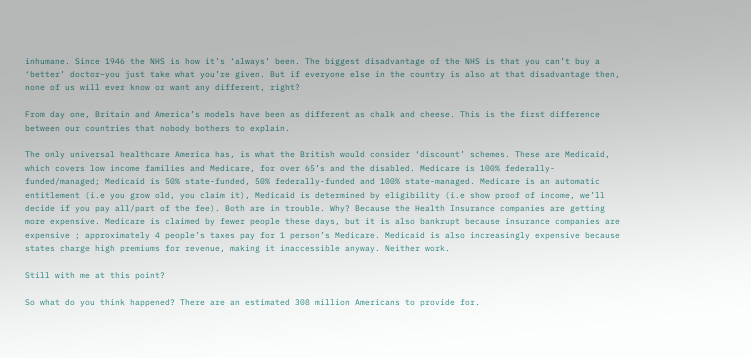inhumane. Since 1946 the NHS is how it’s ‘always’ been. The biggest disadvantage of the NHS is that you can’t buy a ‘better’ doctor–you just take what you’re given. But if everyone else in the country is also at that disadvantage then, none of us will ever know or want any different, right?

From day one, Britain and America’s models have been as different as chalk and cheese. This is the first difference between our countries that nobody bothers to explain.

The only universal healthcare America has, is what the British would consider ‘discount’ schemes. These are Medicaid, which covers low income families and Medicare, for over 65’s and the disabled. Medicare is 100% federally-funded/managed; Medicaid is 50% state-funded, 50% federally-funded and 100% state-managed. Medicare is an automatic entitlement (i.e you grow old, you claim it), Medicaid is determined by eligibility (i.e show proof of income, we’ll decide if you pay all/part of the fee). Both are in trouble. Why? Because the Health Insurance companies are getting more expensive. Medicare is claimed by fewer people these days, but it is also bankrupt because insurance companies are expensive ; approximately 4 people’s taxes pay for 1 person’s Medicare. Medicaid is also increasingly expensive because states charge high premiums for revenue, making it inaccessible anyway. Neither work.

Still with me at this point?

So what do you think happened? There are an estimated 308 million Americans to provide for.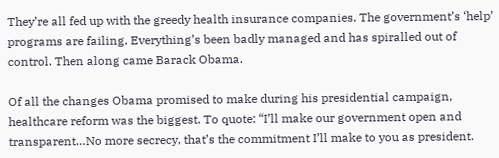They’re all fed up with the greedy health insurance companies. The government’s ‘help’ programs are failing. Everything’s been badly managed and has spiralled out of control. Then along came Barack Obama.

Of all the changes Obama promised to make during his presidential campaign, healthcare reform was the biggest. To quote: “I’ll make our government open and transparent…No more secrecy, that’s the commitment I’ll make to you as president.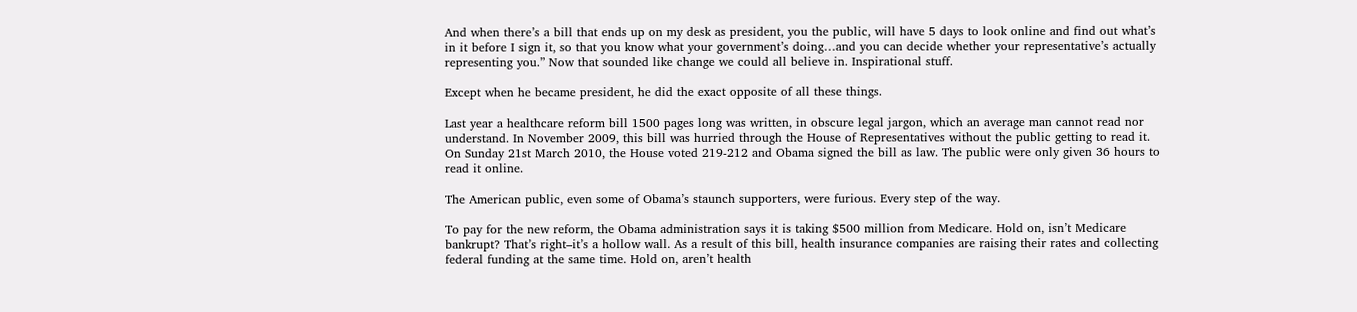And when there’s a bill that ends up on my desk as president, you the public, will have 5 days to look online and find out what’s in it before I sign it, so that you know what your government’s doing…and you can decide whether your representative’s actually representing you.” Now that sounded like change we could all believe in. Inspirational stuff.

Except when he became president, he did the exact opposite of all these things.

Last year a healthcare reform bill 1500 pages long was written, in obscure legal jargon, which an average man cannot read nor understand. In November 2009, this bill was hurried through the House of Representatives without the public getting to read it. On Sunday 21st March 2010, the House voted 219-212 and Obama signed the bill as law. The public were only given 36 hours to read it online.

The American public, even some of Obama’s staunch supporters, were furious. Every step of the way.

To pay for the new reform, the Obama administration says it is taking $500 million from Medicare. Hold on, isn’t Medicare bankrupt? That’s right–it’s a hollow wall. As a result of this bill, health insurance companies are raising their rates and collecting federal funding at the same time. Hold on, aren’t health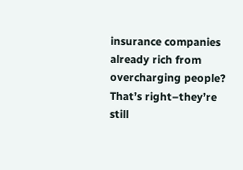insurance companies already rich from overcharging people? That’s right–they’re still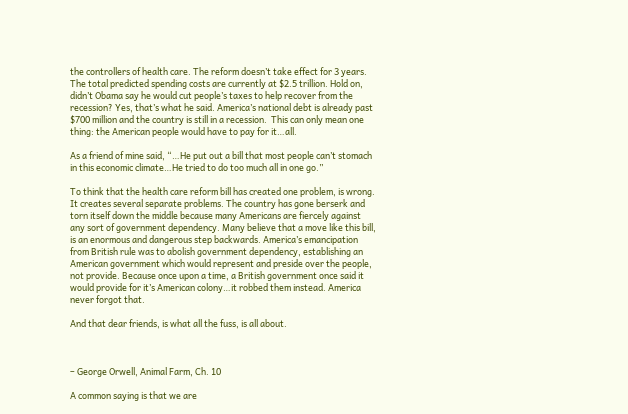the controllers of health care. The reform doesn’t take effect for 3 years. The total predicted spending costs are currently at $2.5 trillion. Hold on, didn’t Obama say he would cut people’s taxes to help recover from the recession? Yes, that’s what he said. America’s national debt is already past $700 million and the country is still in a recession.  This can only mean one thing: the American people would have to pay for it…all.

As a friend of mine said, “…He put out a bill that most people can’t stomach in this economic climate…He tried to do too much all in one go.”

To think that the health care reform bill has created one problem, is wrong. It creates several separate problems. The country has gone berserk and torn itself down the middle because many Americans are fiercely against any sort of government dependency. Many believe that a move like this bill, is an enormous and dangerous step backwards. America’s emancipation from British rule was to abolish government dependency, establishing an American government which would represent and preside over the people, not provide. Because once upon a time, a British government once said it would provide for it’s American colony…it robbed them instead. America never forgot that.

And that dear friends, is what all the fuss, is all about.



– George Orwell, Animal Farm, Ch. 10

A common saying is that we are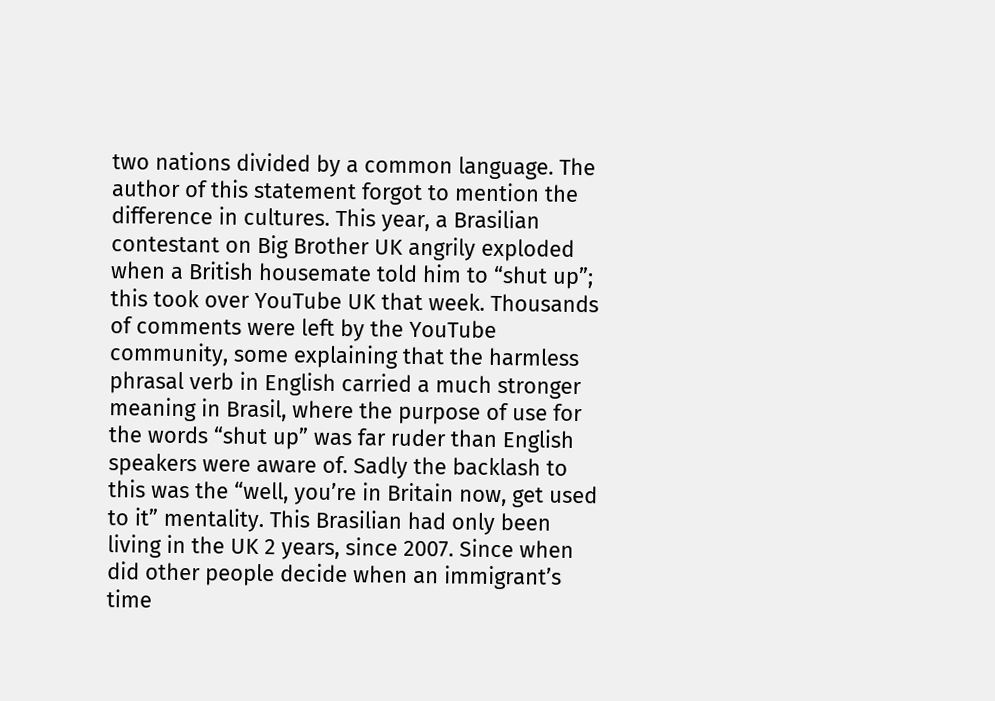two nations divided by a common language. The author of this statement forgot to mention the difference in cultures. This year, a Brasilian contestant on Big Brother UK angrily exploded when a British housemate told him to “shut up”; this took over YouTube UK that week. Thousands of comments were left by the YouTube community, some explaining that the harmless phrasal verb in English carried a much stronger meaning in Brasil, where the purpose of use for the words “shut up” was far ruder than English speakers were aware of. Sadly the backlash to this was the “well, you’re in Britain now, get used to it” mentality. This Brasilian had only been living in the UK 2 years, since 2007. Since when did other people decide when an immigrant’s time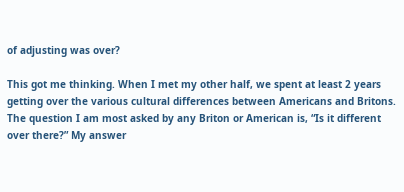of adjusting was over?

This got me thinking. When I met my other half, we spent at least 2 years getting over the various cultural differences between Americans and Britons. The question I am most asked by any Briton or American is, “Is it different over there?” My answer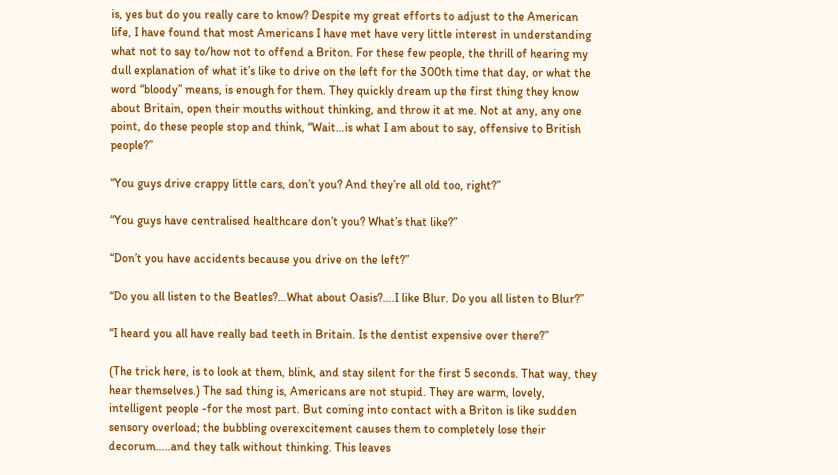is, yes but do you really care to know? Despite my great efforts to adjust to the American life, I have found that most Americans I have met have very little interest in understanding what not to say to/how not to offend a Briton. For these few people, the thrill of hearing my dull explanation of what it’s like to drive on the left for the 300th time that day, or what the word “bloody” means, is enough for them. They quickly dream up the first thing they know about Britain, open their mouths without thinking, and throw it at me. Not at any, any one point, do these people stop and think, “Wait…is what I am about to say, offensive to British people?”

“You guys drive crappy little cars, don’t you? And they’re all old too, right?”

“You guys have centralised healthcare don’t you? What’s that like?”

“Don’t you have accidents because you drive on the left?”

“Do you all listen to the Beatles?…What about Oasis?….I like Blur. Do you all listen to Blur?”

“I heard you all have really bad teeth in Britain. Is the dentist expensive over there?”

(The trick here, is to look at them, blink, and stay silent for the first 5 seconds. That way, they hear themselves.) The sad thing is, Americans are not stupid. They are warm, lovely, intelligent people -for the most part. But coming into contact with a Briton is like sudden sensory overload; the bubbling overexcitement causes them to completely lose their decorum…..and they talk without thinking. This leaves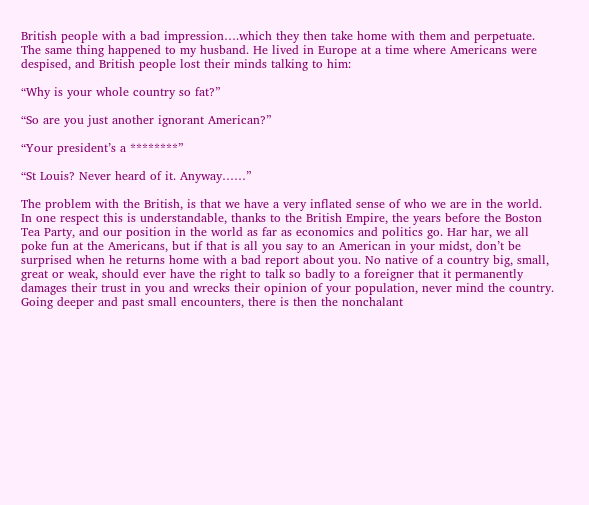British people with a bad impression….which they then take home with them and perpetuate.
The same thing happened to my husband. He lived in Europe at a time where Americans were despised, and British people lost their minds talking to him:

“Why is your whole country so fat?”

“So are you just another ignorant American?”

“Your president’s a ********”

“St Louis? Never heard of it. Anyway……”

The problem with the British, is that we have a very inflated sense of who we are in the world. In one respect this is understandable, thanks to the British Empire, the years before the Boston Tea Party, and our position in the world as far as economics and politics go. Har har, we all poke fun at the Americans, but if that is all you say to an American in your midst, don’t be surprised when he returns home with a bad report about you. No native of a country big, small, great or weak, should ever have the right to talk so badly to a foreigner that it permanently damages their trust in you and wrecks their opinion of your population, never mind the country.
Going deeper and past small encounters, there is then the nonchalant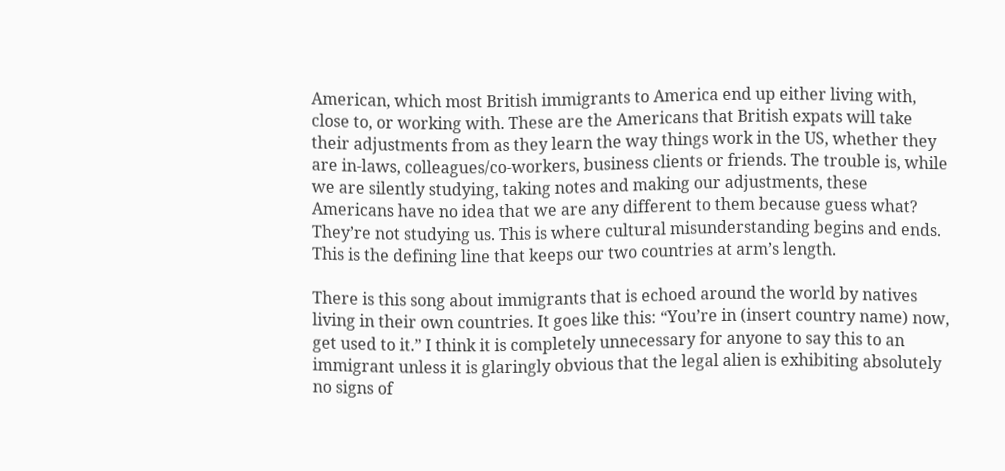American, which most British immigrants to America end up either living with, close to, or working with. These are the Americans that British expats will take their adjustments from as they learn the way things work in the US, whether they are in-laws, colleagues/co-workers, business clients or friends. The trouble is, while we are silently studying, taking notes and making our adjustments, these Americans have no idea that we are any different to them because guess what? They’re not studying us. This is where cultural misunderstanding begins and ends. This is the defining line that keeps our two countries at arm’s length.

There is this song about immigrants that is echoed around the world by natives living in their own countries. It goes like this: “You’re in (insert country name) now, get used to it.” I think it is completely unnecessary for anyone to say this to an immigrant unless it is glaringly obvious that the legal alien is exhibiting absolutely no signs of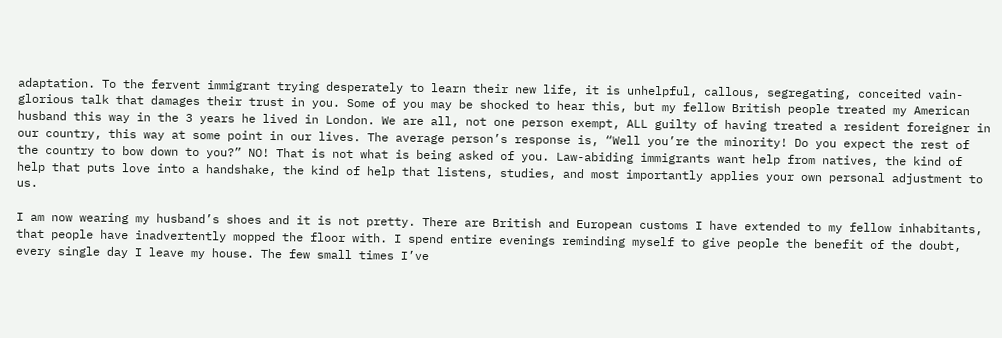adaptation. To the fervent immigrant trying desperately to learn their new life, it is unhelpful, callous, segregating, conceited vain-glorious talk that damages their trust in you. Some of you may be shocked to hear this, but my fellow British people treated my American husband this way in the 3 years he lived in London. We are all, not one person exempt, ALL guilty of having treated a resident foreigner in our country, this way at some point in our lives. The average person’s response is, “Well you’re the minority! Do you expect the rest of the country to bow down to you?” NO! That is not what is being asked of you. Law-abiding immigrants want help from natives, the kind of help that puts love into a handshake, the kind of help that listens, studies, and most importantly applies your own personal adjustment to us.

I am now wearing my husband’s shoes and it is not pretty. There are British and European customs I have extended to my fellow inhabitants, that people have inadvertently mopped the floor with. I spend entire evenings reminding myself to give people the benefit of the doubt, every single day I leave my house. The few small times I’ve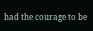had the courage to be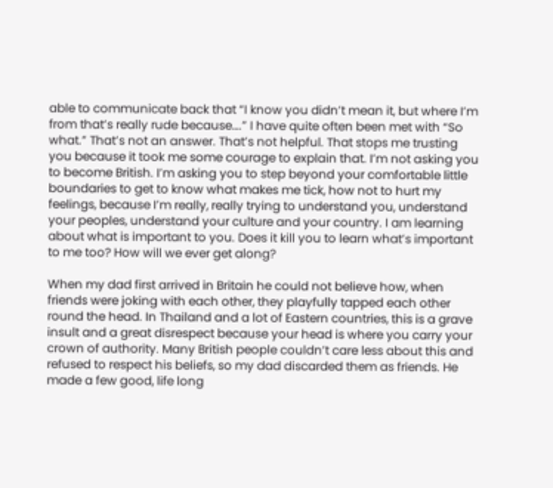able to communicate back that “I know you didn’t mean it, but where I’m from that’s really rude because….” I have quite often been met with “So what.” That’s not an answer. That’s not helpful. That stops me trusting you because it took me some courage to explain that. I’m not asking you to become British. I’m asking you to step beyond your comfortable little boundaries to get to know what makes me tick, how not to hurt my feelings, because I’m really, really trying to understand you, understand your peoples, understand your culture and your country. I am learning about what is important to you. Does it kill you to learn what’s important to me too? How will we ever get along?

When my dad first arrived in Britain he could not believe how, when friends were joking with each other, they playfully tapped each other round the head. In Thailand and a lot of Eastern countries, this is a grave insult and a great disrespect because your head is where you carry your crown of authority. Many British people couldn’t care less about this and refused to respect his beliefs, so my dad discarded them as friends. He made a few good, life long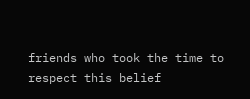friends who took the time to respect this belief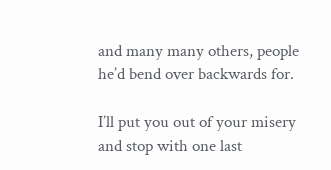and many many others, people he’d bend over backwards for.

I’ll put you out of your misery and stop with one last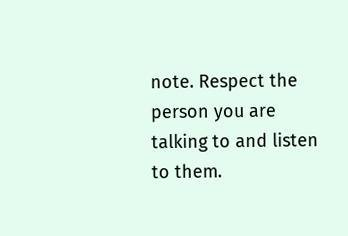note. Respect the person you are talking to and listen to them.